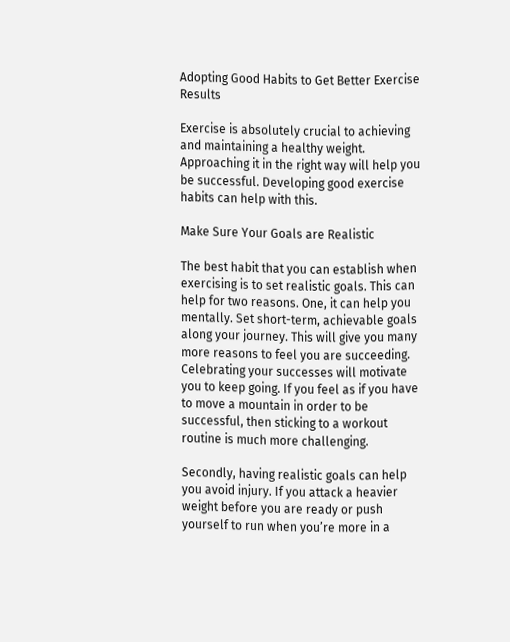Adopting Good Habits to Get Better Exercise Results

Exercise is absolutely crucial to achieving and maintaining a healthy weight. Approaching it in the right way will help you be successful. Developing good exercise habits can help with this.

Make Sure Your Goals are Realistic

The best habit that you can establish when exercising is to set realistic goals. This can help for two reasons. One, it can help you mentally. Set short-term, achievable goals along your journey. This will give you many more reasons to feel you are succeeding. Celebrating your successes will motivate you to keep going. If you feel as if you have to move a mountain in order to be successful, then sticking to a workout routine is much more challenging.

Secondly, having realistic goals can help you avoid injury. If you attack a heavier weight before you are ready or push yourself to run when you’re more in a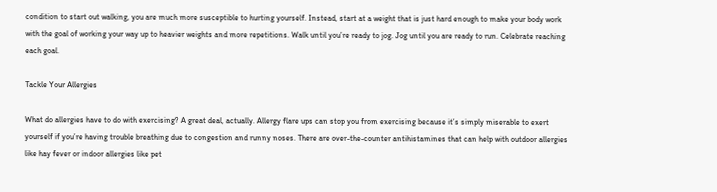condition to start out walking, you are much more susceptible to hurting yourself. Instead, start at a weight that is just hard enough to make your body work with the goal of working your way up to heavier weights and more repetitions. Walk until you’re ready to jog. Jog until you are ready to run. Celebrate reaching each goal.

Tackle Your Allergies

What do allergies have to do with exercising? A great deal, actually. Allergy flare ups can stop you from exercising because it’s simply miserable to exert yourself if you’re having trouble breathing due to congestion and runny noses. There are over-the-counter antihistamines that can help with outdoor allergies like hay fever or indoor allergies like pet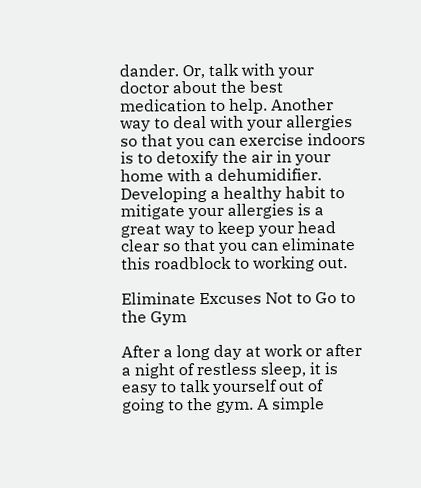dander. Or, talk with your doctor about the best medication to help. Another way to deal with your allergies so that you can exercise indoors is to detoxify the air in your home with a dehumidifier. Developing a healthy habit to mitigate your allergies is a great way to keep your head clear so that you can eliminate this roadblock to working out.

Eliminate Excuses Not to Go to the Gym

After a long day at work or after a night of restless sleep, it is easy to talk yourself out of going to the gym. A simple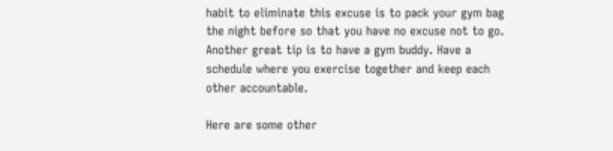habit to eliminate this excuse is to pack your gym bag the night before so that you have no excuse not to go. Another great tip is to have a gym buddy. Have a schedule where you exercise together and keep each other accountable.

Here are some other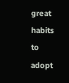great habits to adopt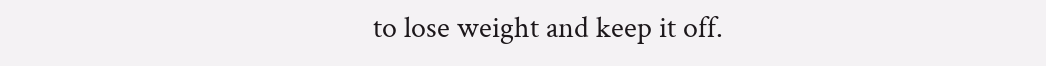to lose weight and keep it off.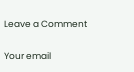Leave a Comment

Your email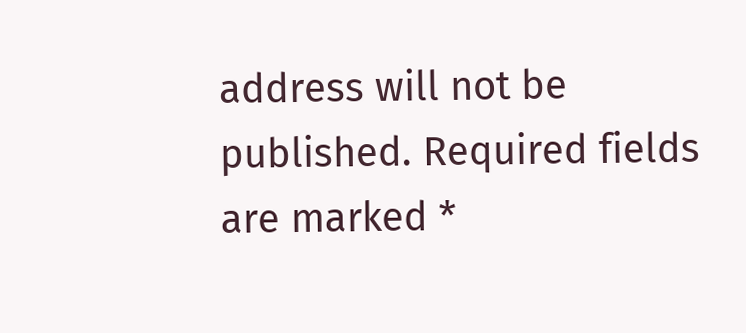address will not be published. Required fields are marked *